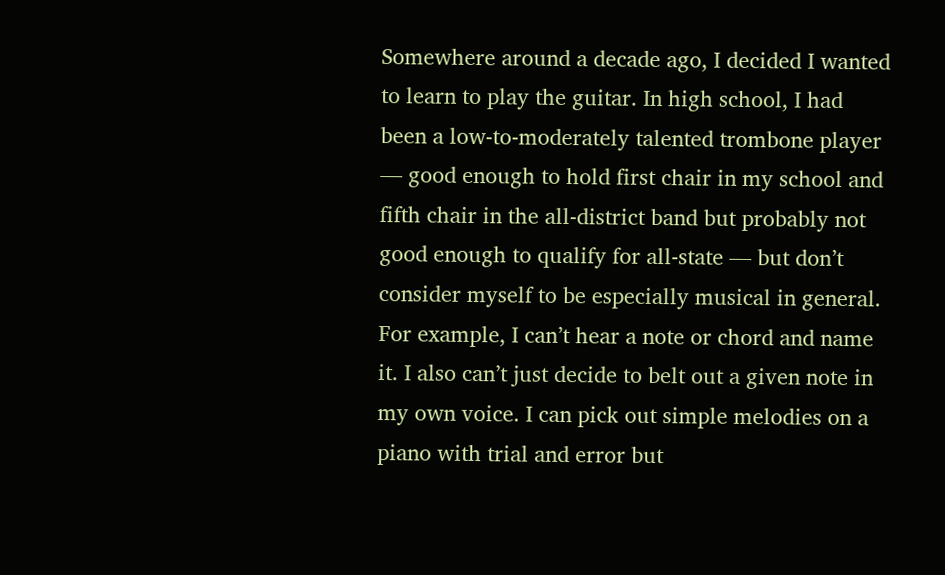Somewhere around a decade ago, I decided I wanted to learn to play the guitar. In high school, I had been a low-to-moderately talented trombone player — good enough to hold first chair in my school and fifth chair in the all-district band but probably not good enough to qualify for all-state — but don’t consider myself to be especially musical in general. For example, I can’t hear a note or chord and name it. I also can’t just decide to belt out a given note in my own voice. I can pick out simple melodies on a piano with trial and error but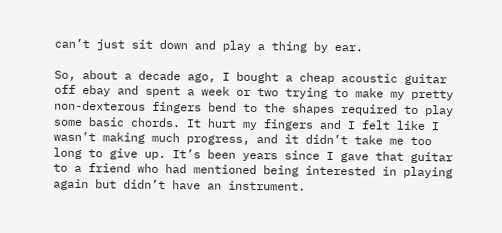can’t just sit down and play a thing by ear.

So, about a decade ago, I bought a cheap acoustic guitar off ebay and spent a week or two trying to make my pretty non-dexterous fingers bend to the shapes required to play some basic chords. It hurt my fingers and I felt like I wasn’t making much progress, and it didn’t take me too long to give up. It’s been years since I gave that guitar to a friend who had mentioned being interested in playing again but didn’t have an instrument.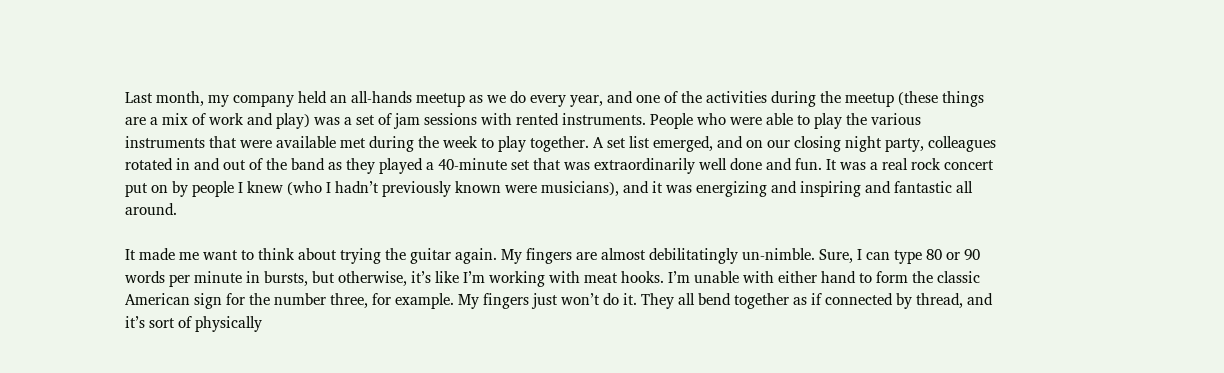Last month, my company held an all-hands meetup as we do every year, and one of the activities during the meetup (these things are a mix of work and play) was a set of jam sessions with rented instruments. People who were able to play the various instruments that were available met during the week to play together. A set list emerged, and on our closing night party, colleagues rotated in and out of the band as they played a 40-minute set that was extraordinarily well done and fun. It was a real rock concert put on by people I knew (who I hadn’t previously known were musicians), and it was energizing and inspiring and fantastic all around.

It made me want to think about trying the guitar again. My fingers are almost debilitatingly un-nimble. Sure, I can type 80 or 90 words per minute in bursts, but otherwise, it’s like I’m working with meat hooks. I’m unable with either hand to form the classic American sign for the number three, for example. My fingers just won’t do it. They all bend together as if connected by thread, and it’s sort of physically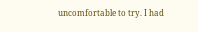uncomfortable to try. I had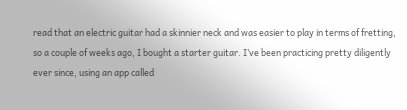read that an electric guitar had a skinnier neck and was easier to play in terms of fretting, so a couple of weeks ago, I bought a starter guitar. I’ve been practicing pretty diligently ever since, using an app called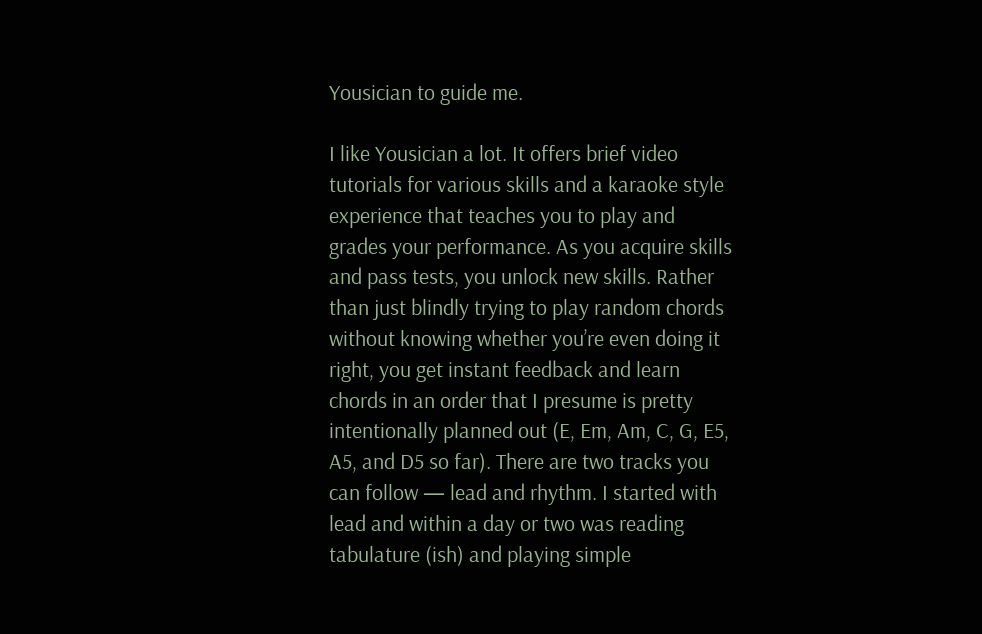Yousician to guide me.

I like Yousician a lot. It offers brief video tutorials for various skills and a karaoke style experience that teaches you to play and grades your performance. As you acquire skills and pass tests, you unlock new skills. Rather than just blindly trying to play random chords without knowing whether you’re even doing it right, you get instant feedback and learn chords in an order that I presume is pretty intentionally planned out (E, Em, Am, C, G, E5, A5, and D5 so far). There are two tracks you can follow — lead and rhythm. I started with lead and within a day or two was reading tabulature (ish) and playing simple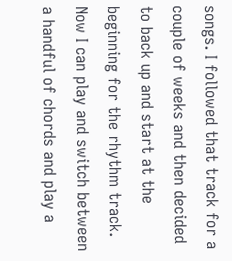songs. I followed that track for a couple of weeks and then decided to back up and start at the beginning for the rhythm track. Now I can play and switch between a handful of chords and play a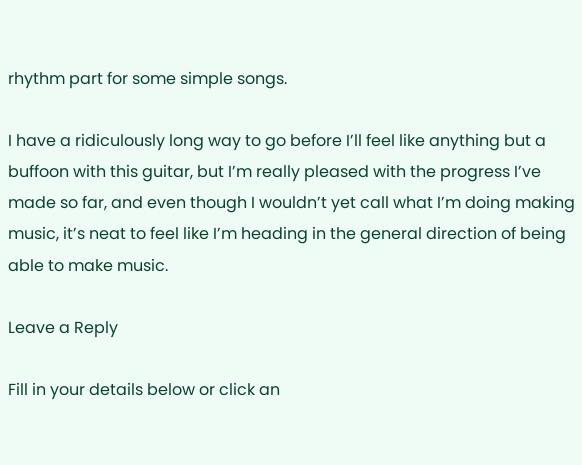rhythm part for some simple songs.

I have a ridiculously long way to go before I’ll feel like anything but a buffoon with this guitar, but I’m really pleased with the progress I’ve made so far, and even though I wouldn’t yet call what I’m doing making music, it’s neat to feel like I’m heading in the general direction of being able to make music.

Leave a Reply

Fill in your details below or click an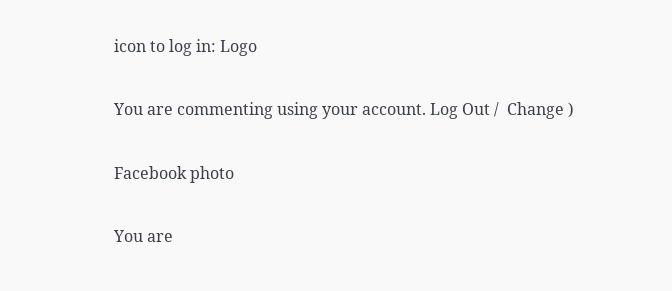icon to log in: Logo

You are commenting using your account. Log Out /  Change )

Facebook photo

You are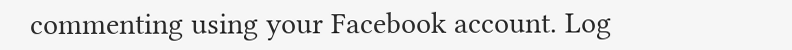commenting using your Facebook account. Log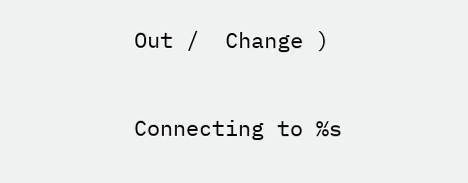Out /  Change )

Connecting to %s